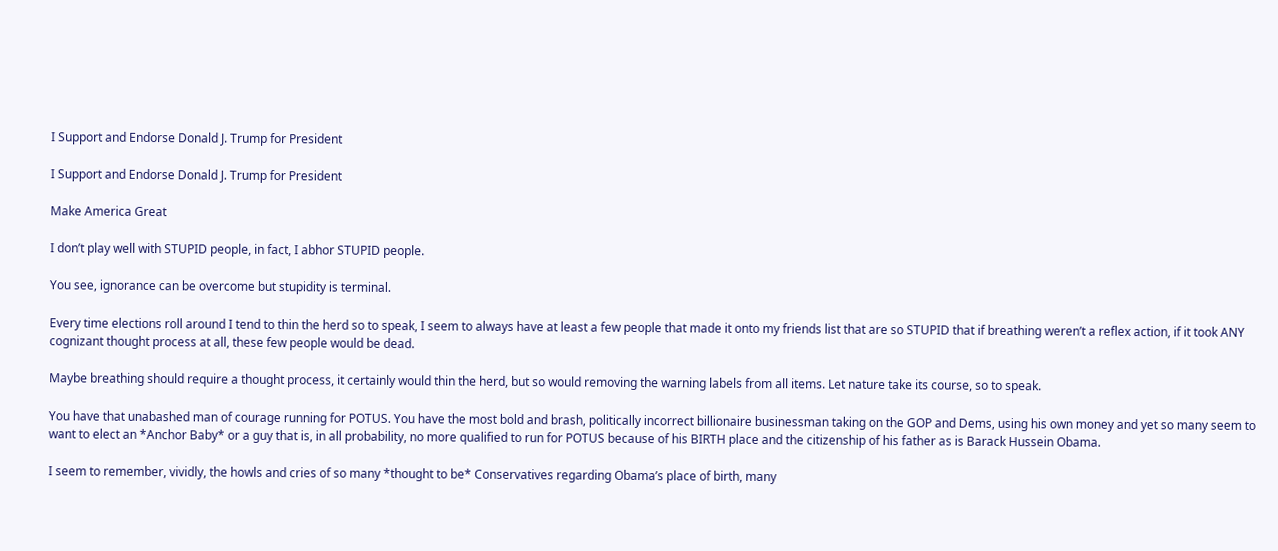I Support and Endorse Donald J. Trump for President

I Support and Endorse Donald J. Trump for President

Make America Great

I don’t play well with STUPID people, in fact, I abhor STUPID people.

You see, ignorance can be overcome but stupidity is terminal.

Every time elections roll around I tend to thin the herd so to speak, I seem to always have at least a few people that made it onto my friends list that are so STUPID that if breathing weren’t a reflex action, if it took ANY cognizant thought process at all, these few people would be dead.

Maybe breathing should require a thought process, it certainly would thin the herd, but so would removing the warning labels from all items. Let nature take its course, so to speak.

You have that unabashed man of courage running for POTUS. You have the most bold and brash, politically incorrect billionaire businessman taking on the GOP and Dems, using his own money and yet so many seem to want to elect an *Anchor Baby* or a guy that is, in all probability, no more qualified to run for POTUS because of his BIRTH place and the citizenship of his father as is Barack Hussein Obama.

I seem to remember, vividly, the howls and cries of so many *thought to be* Conservatives regarding Obama’s place of birth, many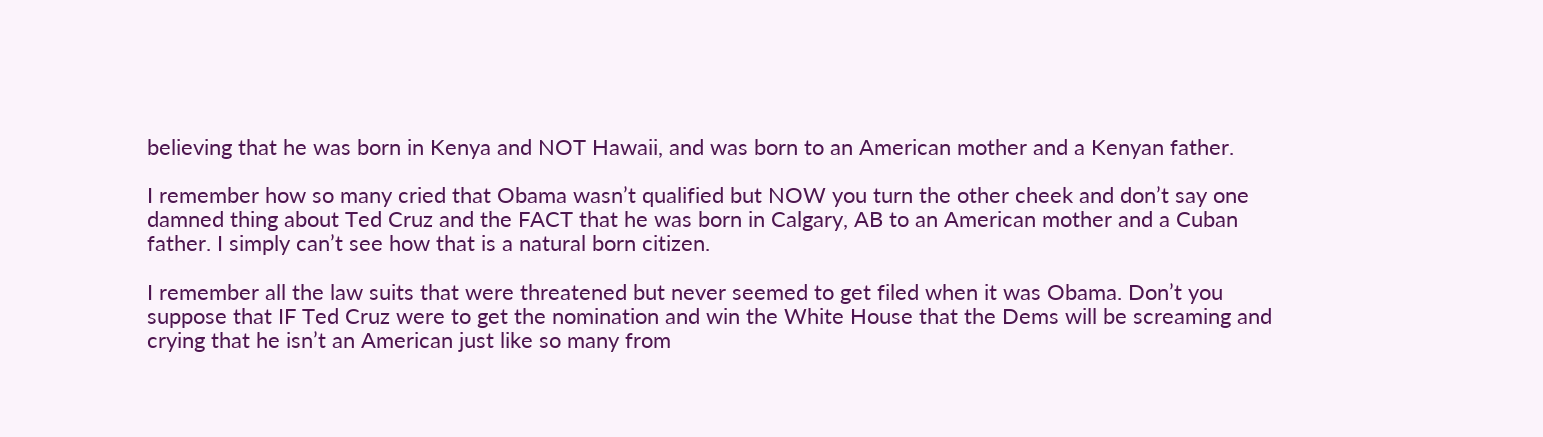believing that he was born in Kenya and NOT Hawaii, and was born to an American mother and a Kenyan father.

I remember how so many cried that Obama wasn’t qualified but NOW you turn the other cheek and don’t say one damned thing about Ted Cruz and the FACT that he was born in Calgary, AB to an American mother and a Cuban father. I simply can’t see how that is a natural born citizen.

I remember all the law suits that were threatened but never seemed to get filed when it was Obama. Don’t you suppose that IF Ted Cruz were to get the nomination and win the White House that the Dems will be screaming and crying that he isn’t an American just like so many from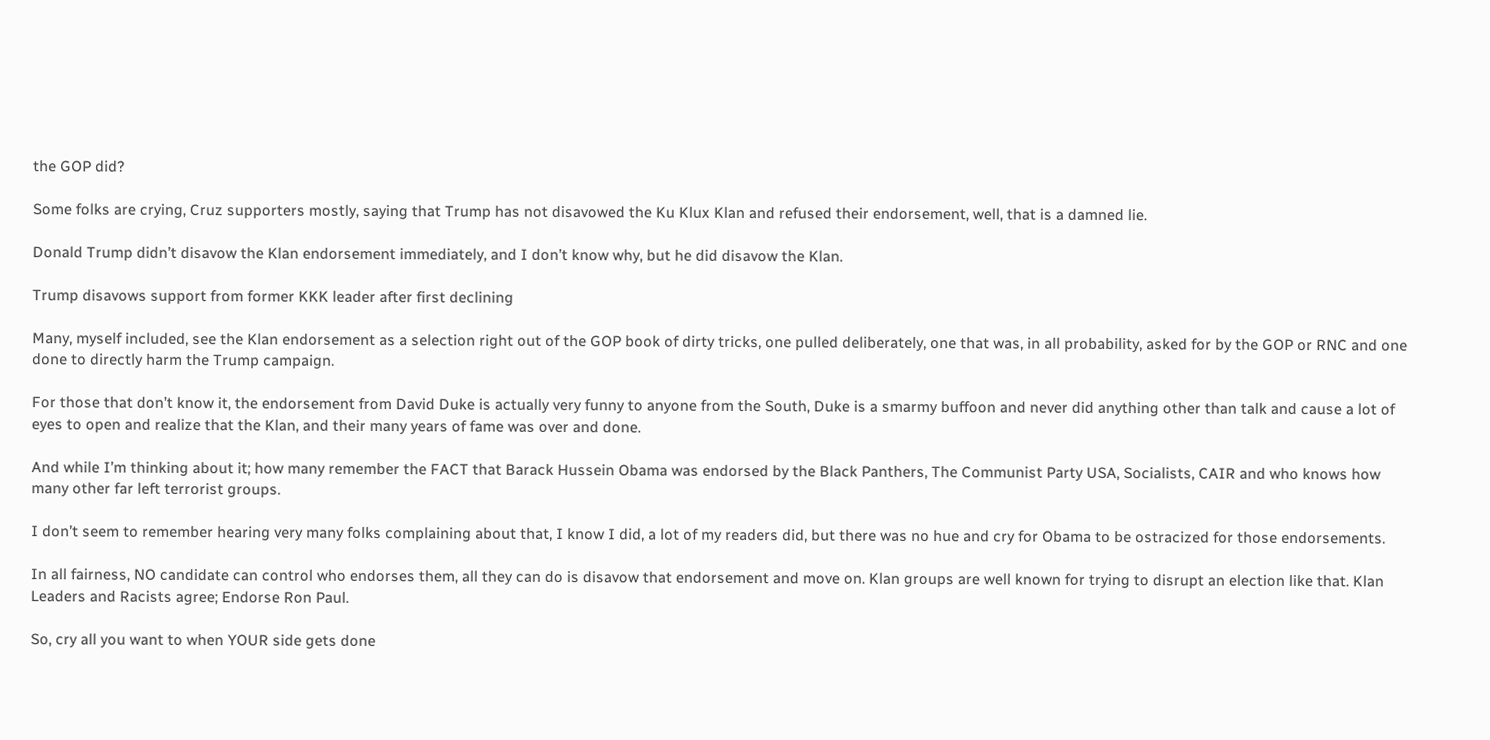the GOP did?

Some folks are crying, Cruz supporters mostly, saying that Trump has not disavowed the Ku Klux Klan and refused their endorsement, well, that is a damned lie.

Donald Trump didn’t disavow the Klan endorsement immediately, and I don’t know why, but he did disavow the Klan.

Trump disavows support from former KKK leader after first declining

Many, myself included, see the Klan endorsement as a selection right out of the GOP book of dirty tricks, one pulled deliberately, one that was, in all probability, asked for by the GOP or RNC and one done to directly harm the Trump campaign.

For those that don’t know it, the endorsement from David Duke is actually very funny to anyone from the South, Duke is a smarmy buffoon and never did anything other than talk and cause a lot of eyes to open and realize that the Klan, and their many years of fame was over and done.

And while I’m thinking about it; how many remember the FACT that Barack Hussein Obama was endorsed by the Black Panthers, The Communist Party USA, Socialists, CAIR and who knows how many other far left terrorist groups.

I don’t seem to remember hearing very many folks complaining about that, I know I did, a lot of my readers did, but there was no hue and cry for Obama to be ostracized for those endorsements.

In all fairness, NO candidate can control who endorses them, all they can do is disavow that endorsement and move on. Klan groups are well known for trying to disrupt an election like that. Klan Leaders and Racists agree; Endorse Ron Paul.

So, cry all you want to when YOUR side gets done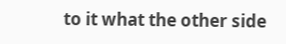to it what the other side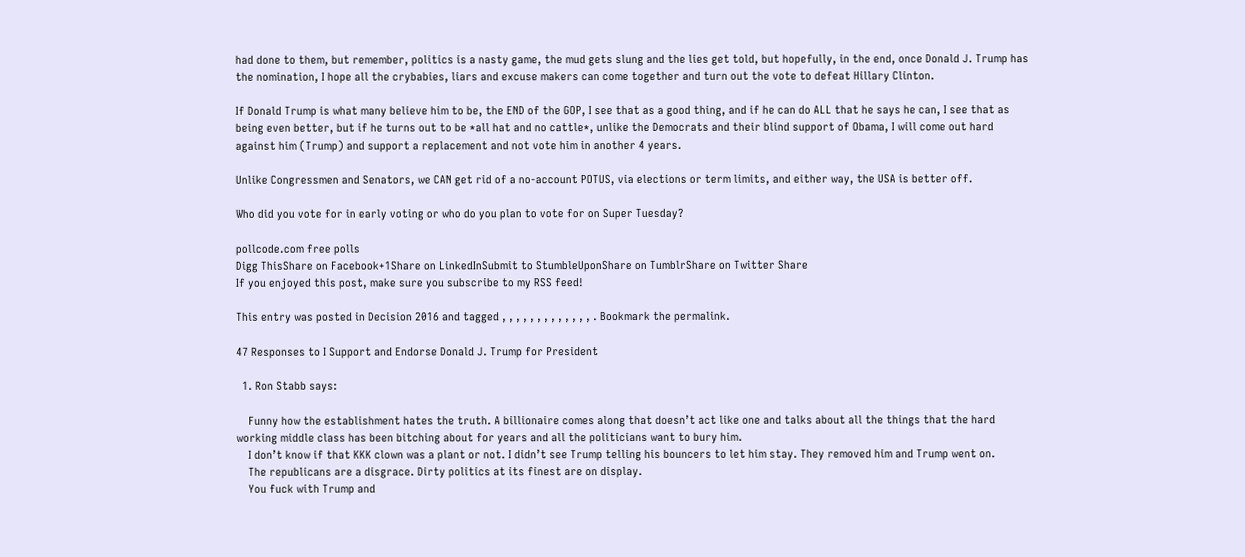had done to them, but remember, politics is a nasty game, the mud gets slung and the lies get told, but hopefully, in the end, once Donald J. Trump has the nomination, I hope all the crybabies, liars and excuse makers can come together and turn out the vote to defeat Hillary Clinton.

If Donald Trump is what many believe him to be, the END of the GOP, I see that as a good thing, and if he can do ALL that he says he can, I see that as being even better, but if he turns out to be *all hat and no cattle*, unlike the Democrats and their blind support of Obama, I will come out hard against him (Trump) and support a replacement and not vote him in another 4 years.

Unlike Congressmen and Senators, we CAN get rid of a no-account POTUS, via elections or term limits, and either way, the USA is better off.

Who did you vote for in early voting or who do you plan to vote for on Super Tuesday?

pollcode.com free polls
Digg ThisShare on Facebook+1Share on LinkedInSubmit to StumbleUponShare on TumblrShare on Twitter Share
If you enjoyed this post, make sure you subscribe to my RSS feed!

This entry was posted in Decision 2016 and tagged , , , , , , , , , , , , , . Bookmark the permalink.

47 Responses to I Support and Endorse Donald J. Trump for President

  1. Ron Stabb says:

    Funny how the establishment hates the truth. A billionaire comes along that doesn’t act like one and talks about all the things that the hard working middle class has been bitching about for years and all the politicians want to bury him.
    I don’t know if that KKK clown was a plant or not. I didn’t see Trump telling his bouncers to let him stay. They removed him and Trump went on.
    The republicans are a disgrace. Dirty politics at its finest are on display.
    You fuck with Trump and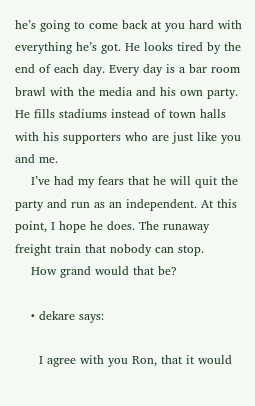he’s going to come back at you hard with everything he’s got. He looks tired by the end of each day. Every day is a bar room brawl with the media and his own party. He fills stadiums instead of town halls with his supporters who are just like you and me.
    I’ve had my fears that he will quit the party and run as an independent. At this point, I hope he does. The runaway freight train that nobody can stop.
    How grand would that be?

    • dekare says:

      I agree with you Ron, that it would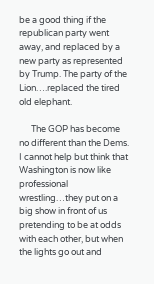be a good thing if the republican party went away, and replaced by a new party as represented by Trump. The party of the Lion….replaced the tired old elephant.

      The GOP has become no different than the Dems. I cannot help but think that Washington is now like professional wrestling…they put on a big show in front of us pretending to be at odds with each other, but when the lights go out and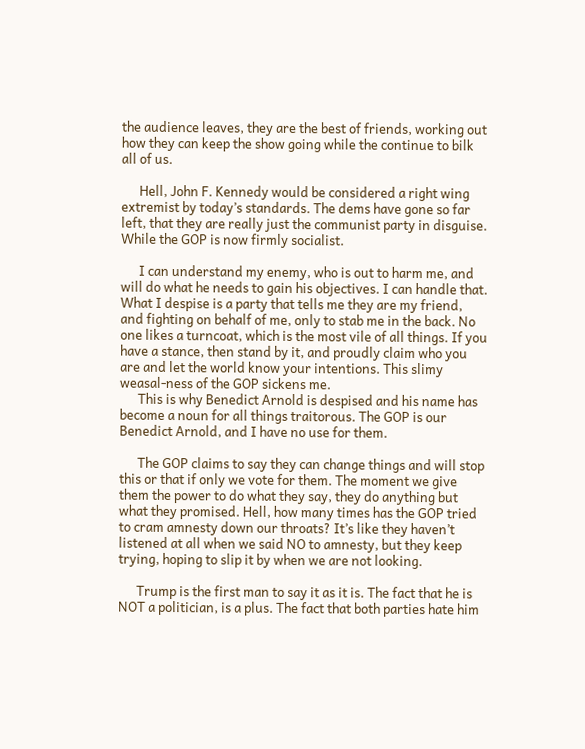the audience leaves, they are the best of friends, working out how they can keep the show going while the continue to bilk all of us.

      Hell, John F. Kennedy would be considered a right wing extremist by today’s standards. The dems have gone so far left, that they are really just the communist party in disguise. While the GOP is now firmly socialist.

      I can understand my enemy, who is out to harm me, and will do what he needs to gain his objectives. I can handle that. What I despise is a party that tells me they are my friend, and fighting on behalf of me, only to stab me in the back. No one likes a turncoat, which is the most vile of all things. If you have a stance, then stand by it, and proudly claim who you are and let the world know your intentions. This slimy weasal-ness of the GOP sickens me.
      This is why Benedict Arnold is despised and his name has become a noun for all things traitorous. The GOP is our Benedict Arnold, and I have no use for them.

      The GOP claims to say they can change things and will stop this or that if only we vote for them. The moment we give them the power to do what they say, they do anything but what they promised. Hell, how many times has the GOP tried to cram amnesty down our throats? It’s like they haven’t listened at all when we said NO to amnesty, but they keep trying, hoping to slip it by when we are not looking.

      Trump is the first man to say it as it is. The fact that he is NOT a politician, is a plus. The fact that both parties hate him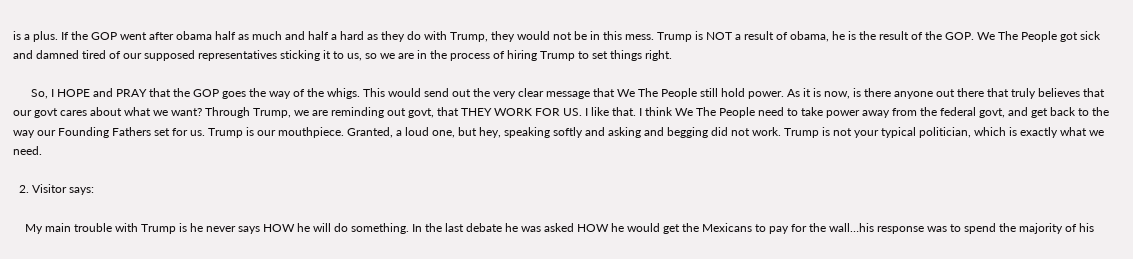is a plus. If the GOP went after obama half as much and half a hard as they do with Trump, they would not be in this mess. Trump is NOT a result of obama, he is the result of the GOP. We The People got sick and damned tired of our supposed representatives sticking it to us, so we are in the process of hiring Trump to set things right.

      So, I HOPE and PRAY that the GOP goes the way of the whigs. This would send out the very clear message that We The People still hold power. As it is now, is there anyone out there that truly believes that our govt cares about what we want? Through Trump, we are reminding out govt, that THEY WORK FOR US. I like that. I think We The People need to take power away from the federal govt, and get back to the way our Founding Fathers set for us. Trump is our mouthpiece. Granted, a loud one, but hey, speaking softly and asking and begging did not work. Trump is not your typical politician, which is exactly what we need.

  2. Visitor says:

    My main trouble with Trump is he never says HOW he will do something. In the last debate he was asked HOW he would get the Mexicans to pay for the wall…his response was to spend the majority of his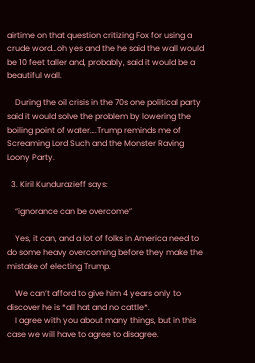airtime on that question critizing Fox for using a crude word…oh yes and the he said the wall would be 10 feet taller and, probably, said it would be a beautiful wall.

    During the oil crisis in the 70s one political party said it would solve the problem by lowering the boiling point of water….Trump reminds me of Screaming Lord Such and the Monster Raving Loony Party.

  3. Kiril Kundurazieff says:

    “ignorance can be overcome”

    Yes, it can, and a lot of folks in America need to do some heavy overcoming before they make the mistake of electing Trump.

    We can’t afford to give him 4 years only to discover he is *all hat and no cattle*.
    I agree with you about many things, but in this case we will have to agree to disagree.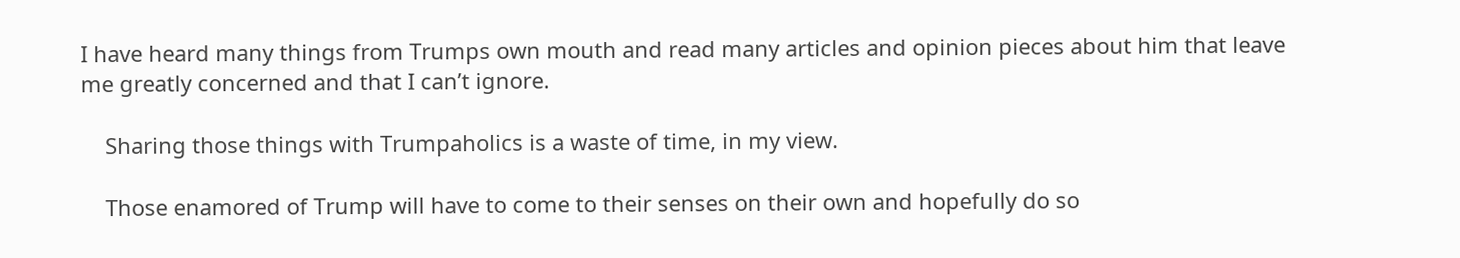I have heard many things from Trumps own mouth and read many articles and opinion pieces about him that leave me greatly concerned and that I can’t ignore.

    Sharing those things with Trumpaholics is a waste of time, in my view.

    Those enamored of Trump will have to come to their senses on their own and hopefully do so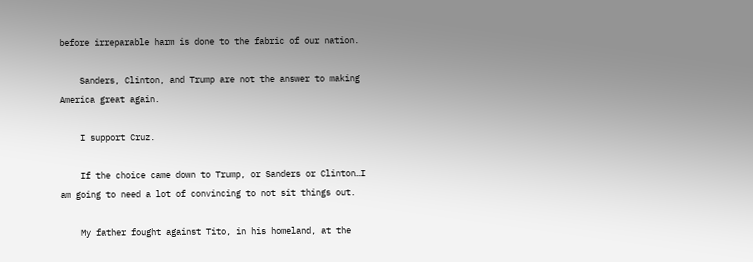before irreparable harm is done to the fabric of our nation.

    Sanders, Clinton, and Trump are not the answer to making America great again.

    I support Cruz.

    If the choice came down to Trump, or Sanders or Clinton…I am going to need a lot of convincing to not sit things out.

    My father fought against Tito, in his homeland, at the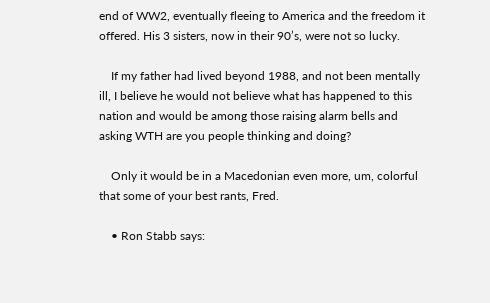end of WW2, eventually fleeing to America and the freedom it offered. His 3 sisters, now in their 90’s, were not so lucky.

    If my father had lived beyond 1988, and not been mentally ill, I believe he would not believe what has happened to this nation and would be among those raising alarm bells and asking WTH are you people thinking and doing?

    Only it would be in a Macedonian even more, um, colorful that some of your best rants, Fred.

    • Ron Stabb says: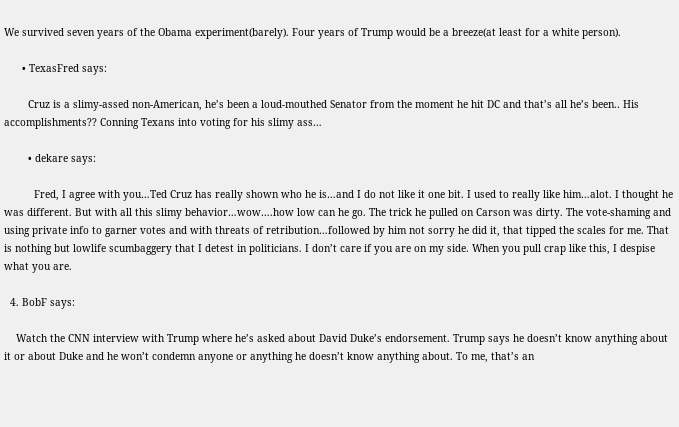We survived seven years of the Obama experiment(barely). Four years of Trump would be a breeze(at least for a white person).

      • TexasFred says:

        Cruz is a slimy-assed non-American, he’s been a loud-mouthed Senator from the moment he hit DC and that’s all he’s been.. His accomplishments?? Conning Texans into voting for his slimy ass…

        • dekare says:

          Fred, I agree with you…Ted Cruz has really shown who he is…and I do not like it one bit. I used to really like him…alot. I thought he was different. But with all this slimy behavior…wow….how low can he go. The trick he pulled on Carson was dirty. The vote-shaming and using private info to garner votes and with threats of retribution…followed by him not sorry he did it, that tipped the scales for me. That is nothing but lowlife scumbaggery that I detest in politicians. I don’t care if you are on my side. When you pull crap like this, I despise what you are.

  4. BobF says:

    Watch the CNN interview with Trump where he’s asked about David Duke’s endorsement. Trump says he doesn’t know anything about it or about Duke and he won’t condemn anyone or anything he doesn’t know anything about. To me, that’s an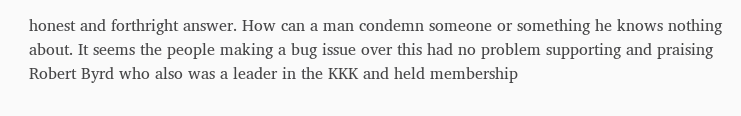honest and forthright answer. How can a man condemn someone or something he knows nothing about. It seems the people making a bug issue over this had no problem supporting and praising Robert Byrd who also was a leader in the KKK and held membership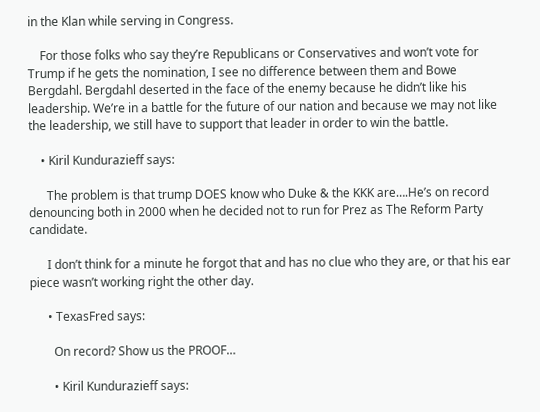in the Klan while serving in Congress.

    For those folks who say they’re Republicans or Conservatives and won’t vote for Trump if he gets the nomination, I see no difference between them and Bowe Bergdahl. Bergdahl deserted in the face of the enemy because he didn’t like his leadership. We’re in a battle for the future of our nation and because we may not like the leadership, we still have to support that leader in order to win the battle.

    • Kiril Kundurazieff says:

      The problem is that trump DOES know who Duke & the KKK are….He’s on record denouncing both in 2000 when he decided not to run for Prez as The Reform Party candidate.

      I don’t think for a minute he forgot that and has no clue who they are, or that his ear piece wasn’t working right the other day.

      • TexasFred says:

        On record? Show us the PROOF…

        • Kiril Kundurazieff says: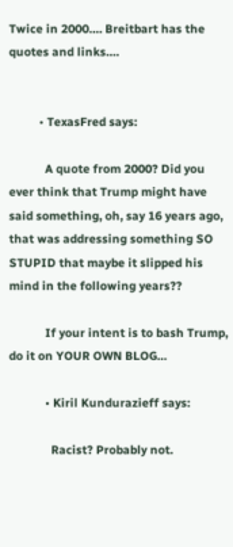Twice in 2000…. Breitbart has the quotes and links….


          • TexasFred says:

            A quote from 2000? Did you ever think that Trump might have said something, oh, say 16 years ago, that was addressing something SO STUPID that maybe it slipped his mind in the following years??

            If your intent is to bash Trump, do it on YOUR OWN BLOG…

            • Kiril Kundurazieff says:

              Racist? Probably not.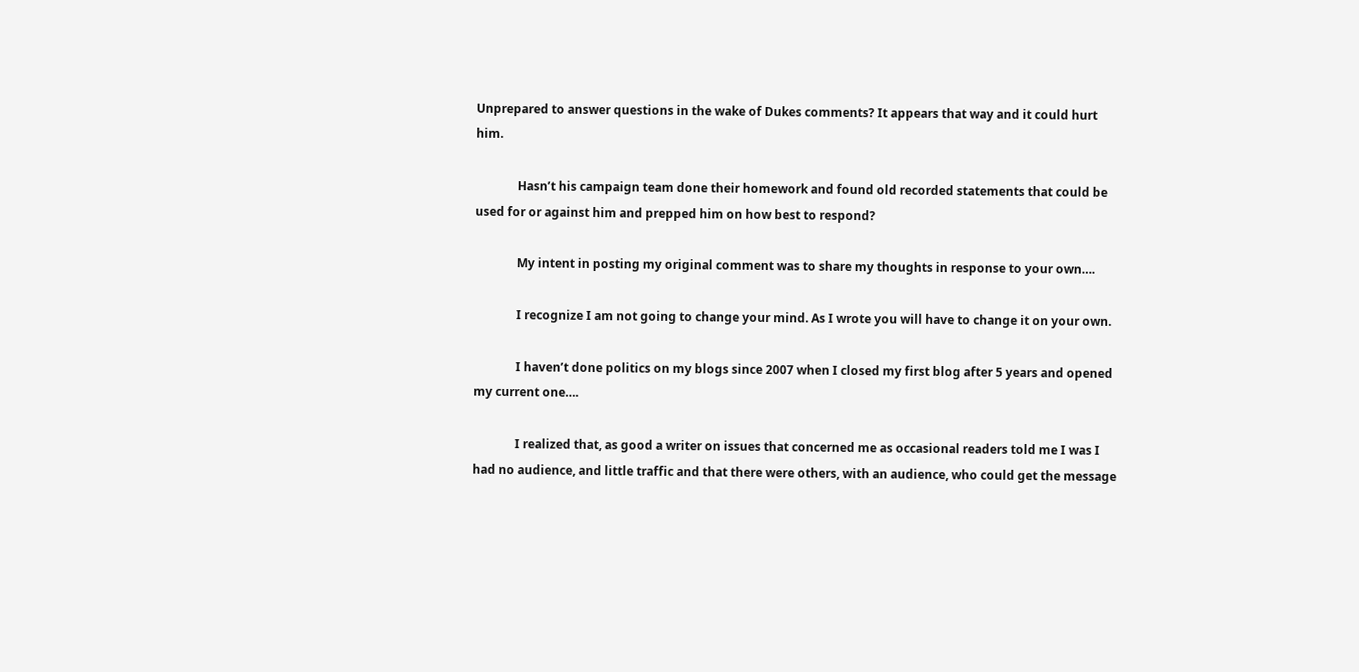Unprepared to answer questions in the wake of Dukes comments? It appears that way and it could hurt him.

              Hasn’t his campaign team done their homework and found old recorded statements that could be used for or against him and prepped him on how best to respond?

              My intent in posting my original comment was to share my thoughts in response to your own….

              I recognize I am not going to change your mind. As I wrote you will have to change it on your own.

              I haven’t done politics on my blogs since 2007 when I closed my first blog after 5 years and opened my current one….

              I realized that, as good a writer on issues that concerned me as occasional readers told me I was I had no audience, and little traffic and that there were others, with an audience, who could get the message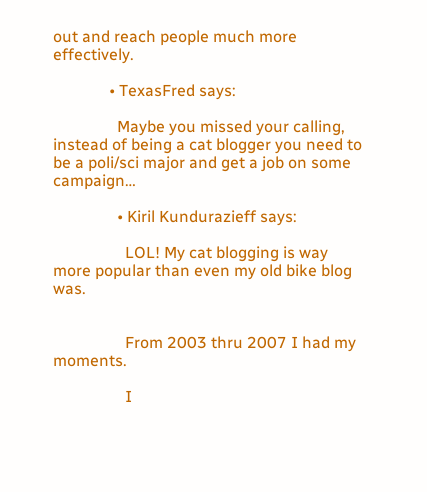out and reach people much more effectively.

              • TexasFred says:

                Maybe you missed your calling, instead of being a cat blogger you need to be a poli/sci major and get a job on some campaign…

                • Kiril Kundurazieff says:

                  LOL! My cat blogging is way more popular than even my old bike blog was.


                  From 2003 thru 2007 I had my moments.

                  I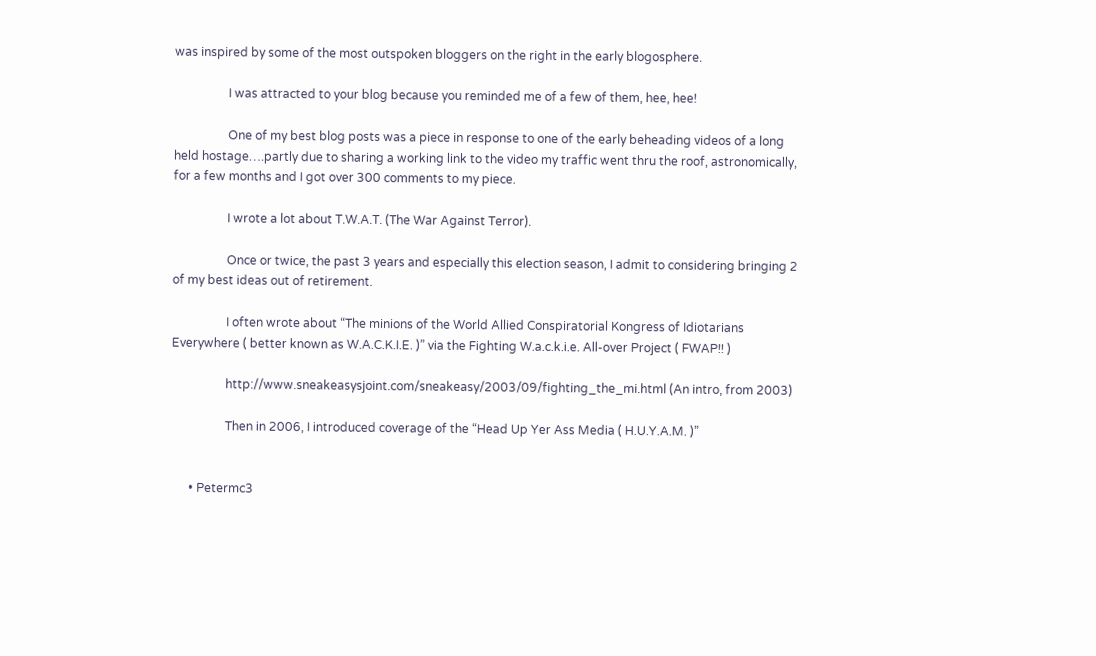was inspired by some of the most outspoken bloggers on the right in the early blogosphere.

                  I was attracted to your blog because you reminded me of a few of them, hee, hee!

                  One of my best blog posts was a piece in response to one of the early beheading videos of a long held hostage….partly due to sharing a working link to the video my traffic went thru the roof, astronomically, for a few months and I got over 300 comments to my piece.

                  I wrote a lot about T.W.A.T. (The War Against Terror).

                  Once or twice, the past 3 years and especially this election season, I admit to considering bringing 2 of my best ideas out of retirement.

                  I often wrote about “The minions of the World Allied Conspiratorial Kongress of Idiotarians Everywhere ( better known as W.A.C.K.I.E. )” via the Fighting W.a.c.k.i.e. All-over Project ( FWAP!! )

                  http://www.sneakeasysjoint.com/sneakeasy/2003/09/fighting_the_mi.html (An intro, from 2003)

                  Then in 2006, I introduced coverage of the “Head Up Yer Ass Media ( H.U.Y.A.M. )”


      • Petermc3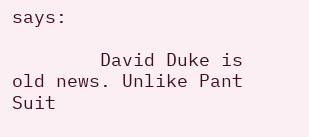says:

        David Duke is old news. Unlike Pant Suit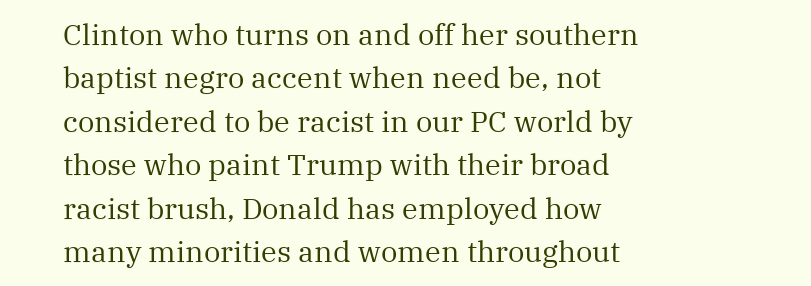Clinton who turns on and off her southern baptist negro accent when need be, not considered to be racist in our PC world by those who paint Trump with their broad racist brush, Donald has employed how many minorities and women throughout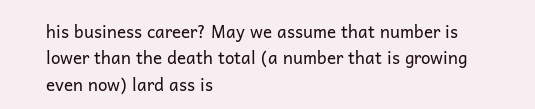his business career? May we assume that number is lower than the death total (a number that is growing even now) lard ass is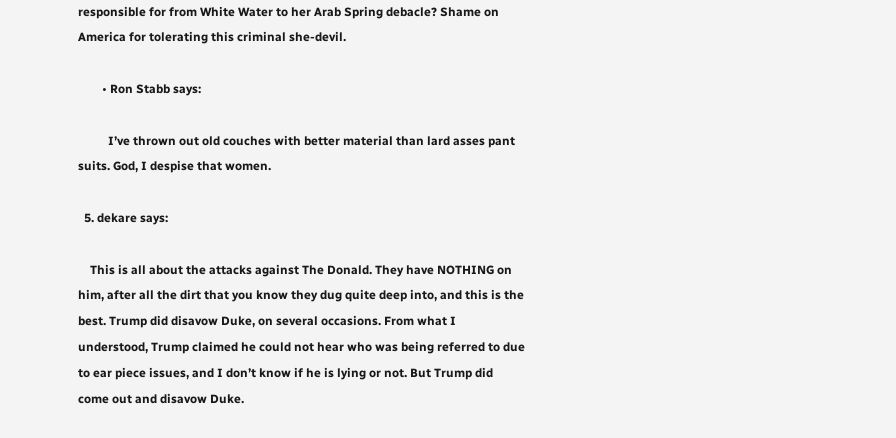responsible for from White Water to her Arab Spring debacle? Shame on America for tolerating this criminal she-devil.

        • Ron Stabb says:

          I’ve thrown out old couches with better material than lard asses pant suits. God, I despise that women.

  5. dekare says:

    This is all about the attacks against The Donald. They have NOTHING on him, after all the dirt that you know they dug quite deep into, and this is the best. Trump did disavow Duke, on several occasions. From what I understood, Trump claimed he could not hear who was being referred to due to ear piece issues, and I don’t know if he is lying or not. But Trump did come out and disavow Duke.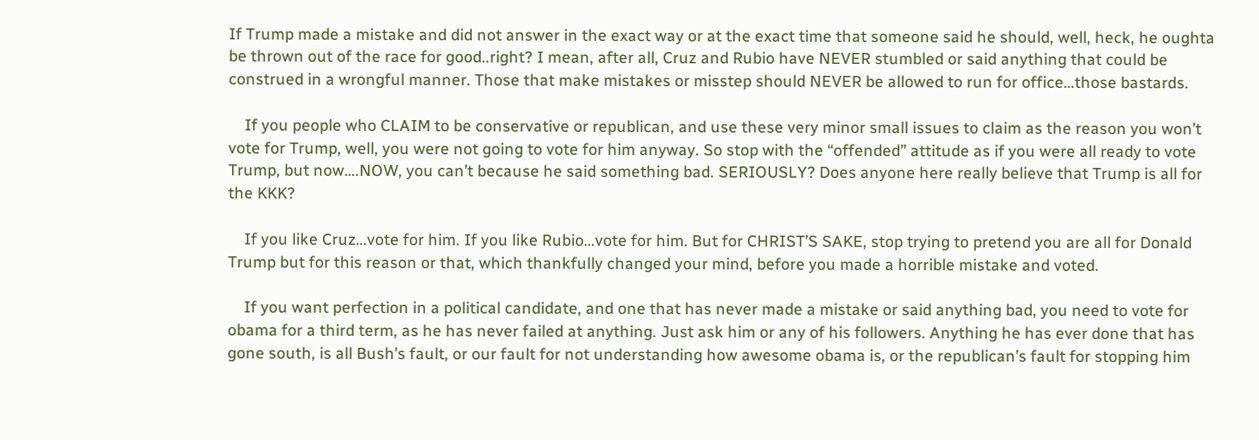If Trump made a mistake and did not answer in the exact way or at the exact time that someone said he should, well, heck, he oughta be thrown out of the race for good..right? I mean, after all, Cruz and Rubio have NEVER stumbled or said anything that could be construed in a wrongful manner. Those that make mistakes or misstep should NEVER be allowed to run for office…those bastards.

    If you people who CLAIM to be conservative or republican, and use these very minor small issues to claim as the reason you won’t vote for Trump, well, you were not going to vote for him anyway. So stop with the “offended” attitude as if you were all ready to vote Trump, but now….NOW, you can’t because he said something bad. SERIOUSLY? Does anyone here really believe that Trump is all for the KKK?

    If you like Cruz…vote for him. If you like Rubio…vote for him. But for CHRIST’S SAKE, stop trying to pretend you are all for Donald Trump but for this reason or that, which thankfully changed your mind, before you made a horrible mistake and voted.

    If you want perfection in a political candidate, and one that has never made a mistake or said anything bad, you need to vote for obama for a third term, as he has never failed at anything. Just ask him or any of his followers. Anything he has ever done that has gone south, is all Bush’s fault, or our fault for not understanding how awesome obama is, or the republican’s fault for stopping him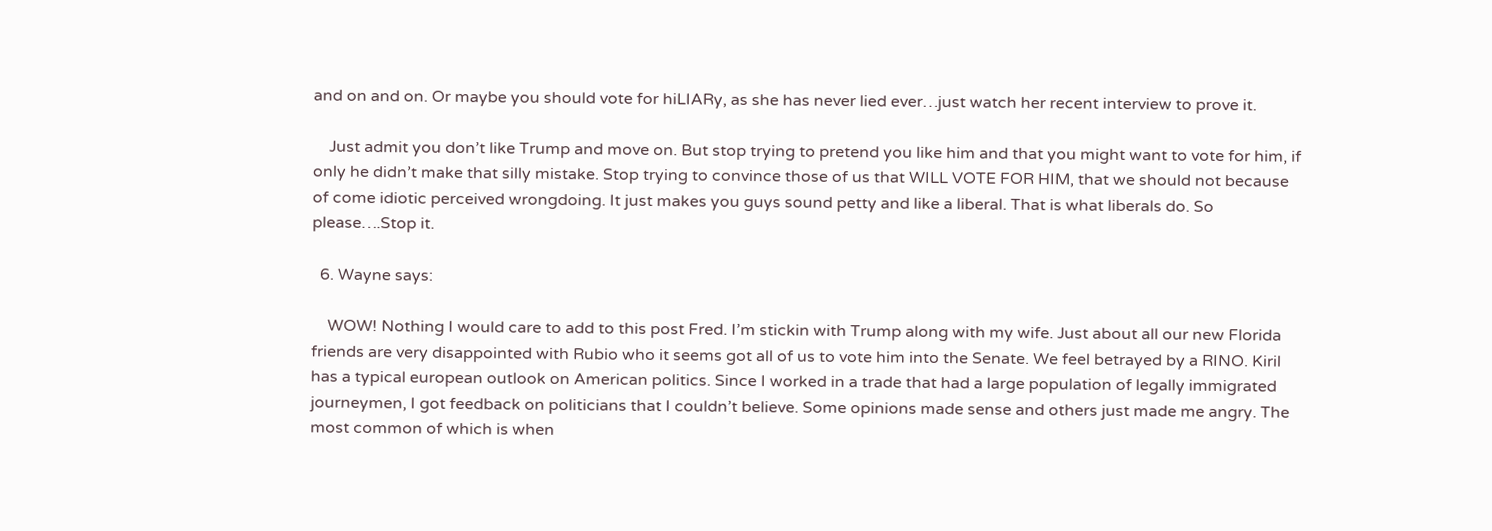and on and on. Or maybe you should vote for hiLIARy, as she has never lied ever…just watch her recent interview to prove it.

    Just admit you don’t like Trump and move on. But stop trying to pretend you like him and that you might want to vote for him, if only he didn’t make that silly mistake. Stop trying to convince those of us that WILL VOTE FOR HIM, that we should not because of come idiotic perceived wrongdoing. It just makes you guys sound petty and like a liberal. That is what liberals do. So please….Stop it.

  6. Wayne says:

    WOW! Nothing I would care to add to this post Fred. I’m stickin with Trump along with my wife. Just about all our new Florida friends are very disappointed with Rubio who it seems got all of us to vote him into the Senate. We feel betrayed by a RINO. Kiril has a typical european outlook on American politics. Since I worked in a trade that had a large population of legally immigrated journeymen, I got feedback on politicians that I couldn’t believe. Some opinions made sense and others just made me angry. The most common of which is when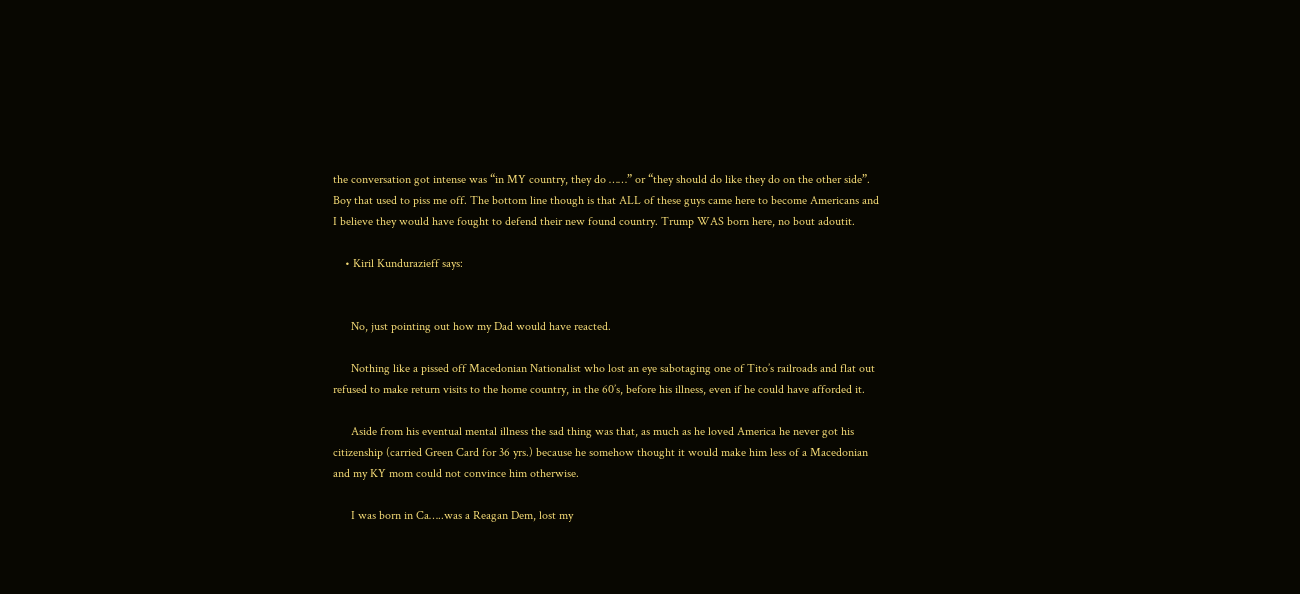the conversation got intense was “in MY country, they do ……” or “they should do like they do on the other side”. Boy that used to piss me off. The bottom line though is that ALL of these guys came here to become Americans and I believe they would have fought to defend their new found country. Trump WAS born here, no bout adoutit.

    • Kiril Kundurazieff says:


      No, just pointing out how my Dad would have reacted.

      Nothing like a pissed off Macedonian Nationalist who lost an eye sabotaging one of Tito’s railroads and flat out refused to make return visits to the home country, in the 60’s, before his illness, even if he could have afforded it.

      Aside from his eventual mental illness the sad thing was that, as much as he loved America he never got his citizenship (carried Green Card for 36 yrs.) because he somehow thought it would make him less of a Macedonian and my KY mom could not convince him otherwise.

      I was born in Ca…..was a Reagan Dem, lost my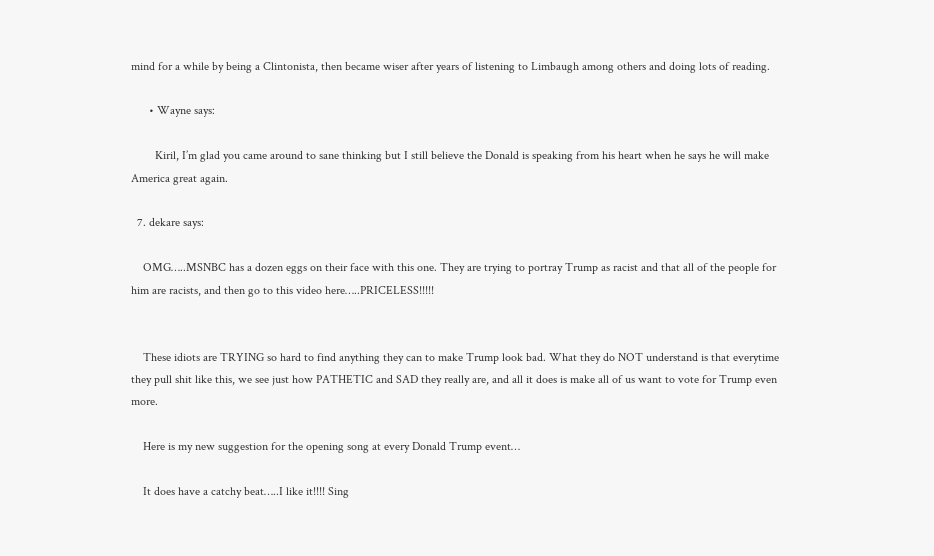mind for a while by being a Clintonista, then became wiser after years of listening to Limbaugh among others and doing lots of reading.

      • Wayne says:

        Kiril, I’m glad you came around to sane thinking but I still believe the Donald is speaking from his heart when he says he will make America great again.

  7. dekare says:

    OMG…..MSNBC has a dozen eggs on their face with this one. They are trying to portray Trump as racist and that all of the people for him are racists, and then go to this video here…..PRICELESS!!!!!


    These idiots are TRYING so hard to find anything they can to make Trump look bad. What they do NOT understand is that everytime they pull shit like this, we see just how PATHETIC and SAD they really are, and all it does is make all of us want to vote for Trump even more.

    Here is my new suggestion for the opening song at every Donald Trump event…

    It does have a catchy beat…..I like it!!!! Sing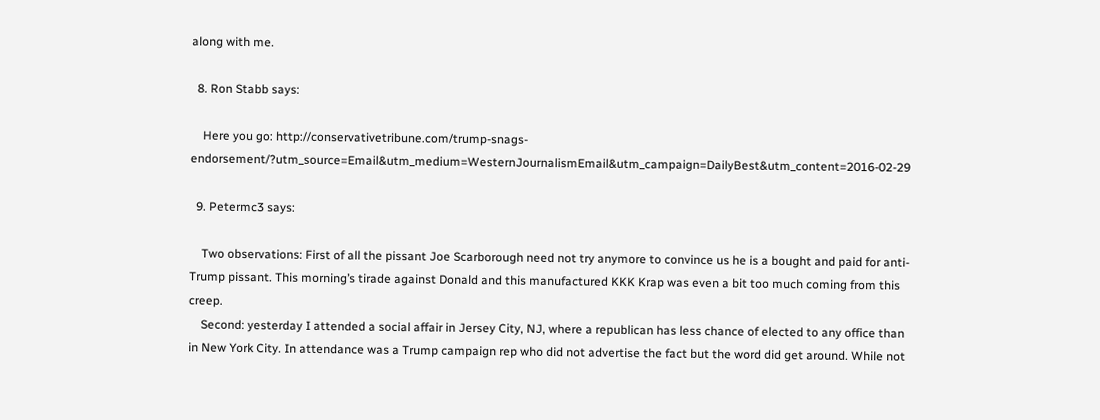along with me.

  8. Ron Stabb says:

    Here you go: http://conservativetribune.com/trump-snags-endorsement/?utm_source=Email&utm_medium=WesternJournalismEmail&utm_campaign=DailyBest&utm_content=2016-02-29

  9. Petermc3 says:

    Two observations: First of all the pissant Joe Scarborough need not try anymore to convince us he is a bought and paid for anti-Trump pissant. This morning’s tirade against Donald and this manufactured KKK Krap was even a bit too much coming from this creep.
    Second: yesterday I attended a social affair in Jersey City, NJ, where a republican has less chance of elected to any office than in New York City. In attendance was a Trump campaign rep who did not advertise the fact but the word did get around. While not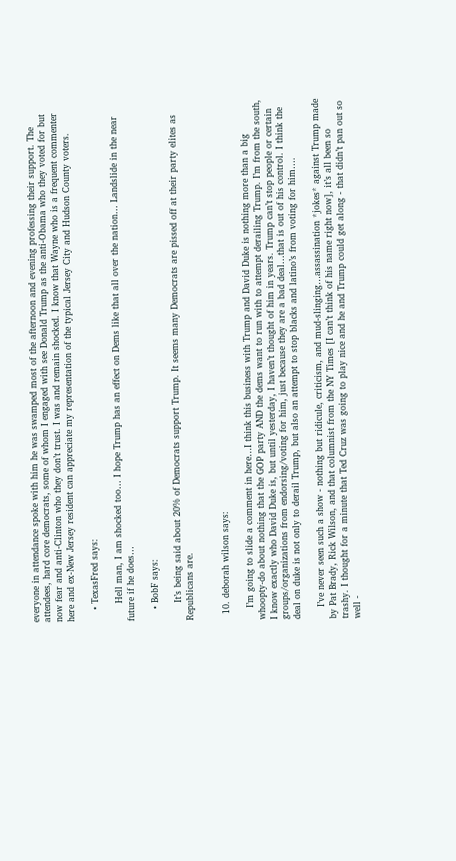everyone in attendance spoke with him he was swamped most of the afternoon and evening professing their support. The attendees, hard core democrats, some of whom I engaged with see Donald Trump as the anti-Obama who they voted for but now fear and anti-Clinton who they don’t trust. I was and remain shocked. I know that Wayne who is a frequent commenter here and ex-New Jersey resident can appreciate my representation of the typical Jersey City and Hudson County voters.

    • TexasFred says:

      Hell man, I am shocked too… I hope Trump has an effect on Dems like that all over the nation… Landslide in the near future if he does…

    • BobF says:

      It’s being said about 20% of Democrats support Trump. It seems many Democrats are pissed off at their party elites as Republicans are.


  10. deborah wilson says:

    I’m going to slide a comment in here…I think this business with Trump and David Duke is nothing more than a big whoopty-do about nothing that the GOP party AND the dems want to run with to attempt derailing Trump. I’m from the south, I know exactly who David Duke is, but until yesterday, I haven’t thought of him in years. Trump can’t stop people or certain groups/organizations from endorsing/voting for him, just because they are a bad deal…that is out of his control. I think the deal on duke is not only to derail Trump, but also an attempt to stop blacks and latino’s from voting for him….

    I’ve never seen such a show - nothing but ridicule, criticism, and mud-slinging…assassination *jokes* against Trump made by Pat Brady, Rick Wilson, and that columnist from the NY Times [I can’t think of his name right now], it’s all been so trashy. I thought for a minute that Ted Cruz was going to play nice and he and Trump could get along - that didn’t pan out so well -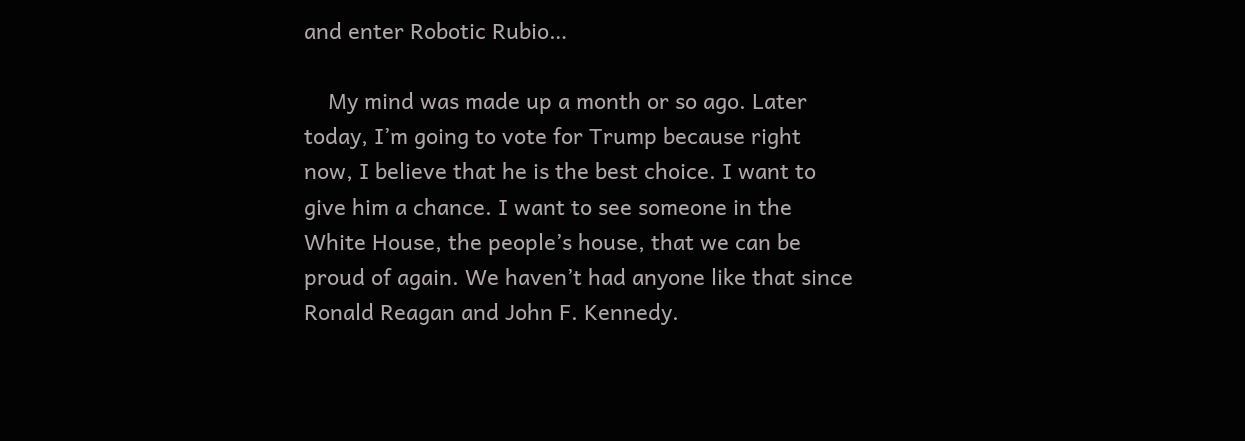and enter Robotic Rubio…

    My mind was made up a month or so ago. Later today, I’m going to vote for Trump because right now, I believe that he is the best choice. I want to give him a chance. I want to see someone in the White House, the people’s house, that we can be proud of again. We haven’t had anyone like that since Ronald Reagan and John F. Kennedy.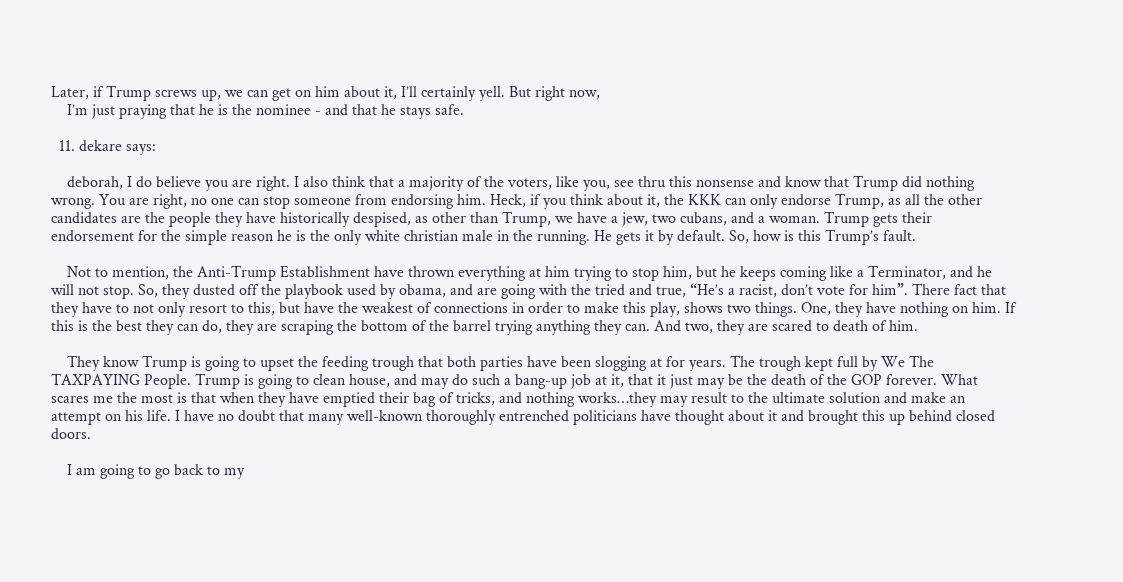Later, if Trump screws up, we can get on him about it, I’ll certainly yell. But right now,
    I’m just praying that he is the nominee - and that he stays safe.

  11. dekare says:

    deborah, I do believe you are right. I also think that a majority of the voters, like you, see thru this nonsense and know that Trump did nothing wrong. You are right, no one can stop someone from endorsing him. Heck, if you think about it, the KKK can only endorse Trump, as all the other candidates are the people they have historically despised, as other than Trump, we have a jew, two cubans, and a woman. Trump gets their endorsement for the simple reason he is the only white christian male in the running. He gets it by default. So, how is this Trump’s fault.

    Not to mention, the Anti-Trump Establishment have thrown everything at him trying to stop him, but he keeps coming like a Terminator, and he will not stop. So, they dusted off the playbook used by obama, and are going with the tried and true, “He’s a racist, don’t vote for him”. There fact that they have to not only resort to this, but have the weakest of connections in order to make this play, shows two things. One, they have nothing on him. If this is the best they can do, they are scraping the bottom of the barrel trying anything they can. And two, they are scared to death of him.

    They know Trump is going to upset the feeding trough that both parties have been slogging at for years. The trough kept full by We The TAXPAYING People. Trump is going to clean house, and may do such a bang-up job at it, that it just may be the death of the GOP forever. What scares me the most is that when they have emptied their bag of tricks, and nothing works…they may result to the ultimate solution and make an attempt on his life. I have no doubt that many well-known thoroughly entrenched politicians have thought about it and brought this up behind closed doors.

    I am going to go back to my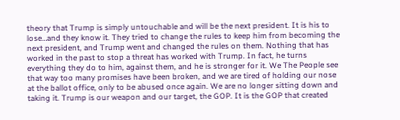theory that Trump is simply untouchable and will be the next president. It is his to lose…and they know it. They tried to change the rules to keep him from becoming the next president, and Trump went and changed the rules on them. Nothing that has worked in the past to stop a threat has worked with Trump. In fact, he turns everything they do to him, against them, and he is stronger for it. We The People see that way too many promises have been broken, and we are tired of holding our nose at the ballot office, only to be abused once again. We are no longer sitting down and taking it. Trump is our weapon and our target, the GOP. It is the GOP that created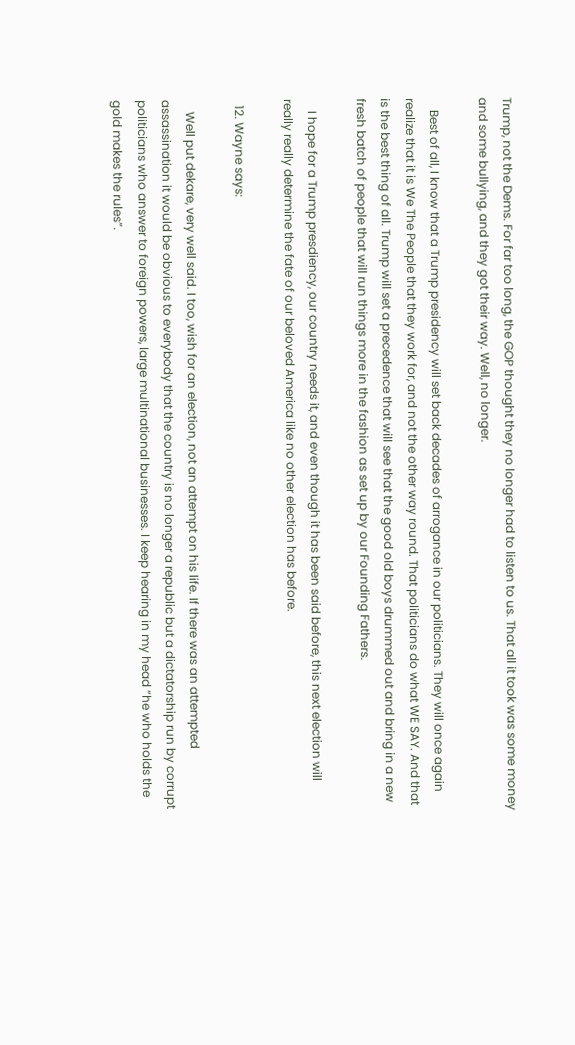Trump, not the Dems. For far too long, the GOP thought they no longer had to listen to us. That all it took was some money and some bullying, and they got their way. Well, no longer.

    Best of all, I know that a Trump presidency will set back decades of arrogance in our politicians. They will once again realize that it is We The People that they work for, and not the other way round. That politicians do what WE SAY. And that is the best thing of all. Trump will set a precedence that will see that the good old boys drummed out and bring in a new fresh batch of people that will run things more in the fashion as set up by our Founding Fathers.

    I hope for a Trump presdiency, our country needs it, and even though it has been said before, this next election will really really determine the fate of our beloved America like no other election has before.

  12. Wayne says:

    Well put dekare, very well said. I too, wish for an election, not an attempt on his life. If there was an attempted assassination it would be obvious to everybody that the country is no longer a republic but a dictatorship run by corrupt politicians who answer to foreign powers, large multinational businesses. I keep hearing in my head “he who holds the gold makes the rules”.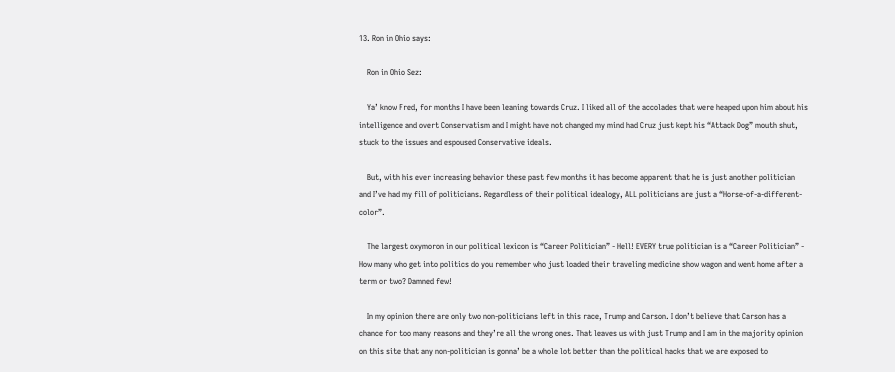13. Ron in Ohio says:

    Ron in Ohio Sez:

    Ya’ know Fred, for months I have been leaning towards Cruz. I liked all of the accolades that were heaped upon him about his intelligence and overt Conservatism and I might have not changed my mind had Cruz just kept his “Attack Dog” mouth shut, stuck to the issues and espoused Conservative ideals.

    But, with his ever increasing behavior these past few months it has become apparent that he is just another politician and I’ve had my fill of politicians. Regardless of their political idealogy, ALL politicians are just a “Horse-of-a-different-color”.

    The largest oxymoron in our political lexicon is “Career Politician” - Hell! EVERY true politician is a “Career Politician” - How many who get into politics do you remember who just loaded their traveling medicine show wagon and went home after a term or two? Damned few!

    In my opinion there are only two non-politicians left in this race, Trump and Carson. I don’t believe that Carson has a chance for too many reasons and they’re all the wrong ones. That leaves us with just Trump and I am in the majority opinion on this site that any non-politician is gonna’ be a whole lot better than the political hacks that we are exposed to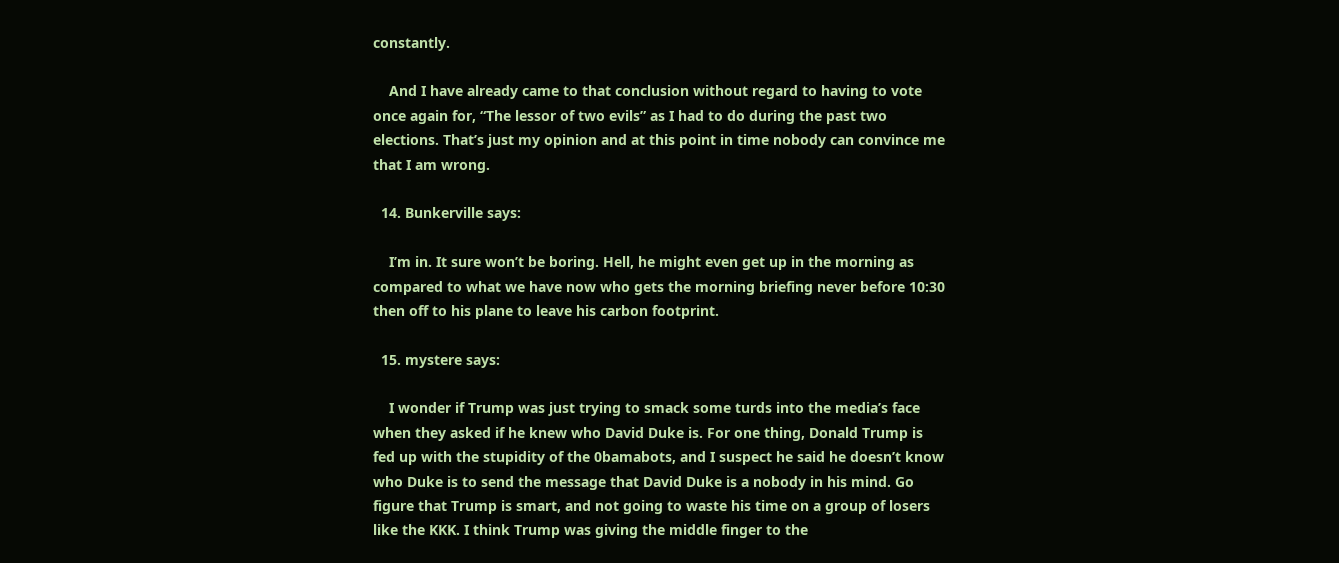constantly.

    And I have already came to that conclusion without regard to having to vote once again for, “The lessor of two evils” as I had to do during the past two elections. That’s just my opinion and at this point in time nobody can convince me that I am wrong.

  14. Bunkerville says:

    I’m in. It sure won’t be boring. Hell, he might even get up in the morning as compared to what we have now who gets the morning briefing never before 10:30 then off to his plane to leave his carbon footprint.

  15. mystere says:

    I wonder if Trump was just trying to smack some turds into the media’s face when they asked if he knew who David Duke is. For one thing, Donald Trump is fed up with the stupidity of the 0bamabots, and I suspect he said he doesn’t know who Duke is to send the message that David Duke is a nobody in his mind. Go figure that Trump is smart, and not going to waste his time on a group of losers like the KKK. I think Trump was giving the middle finger to the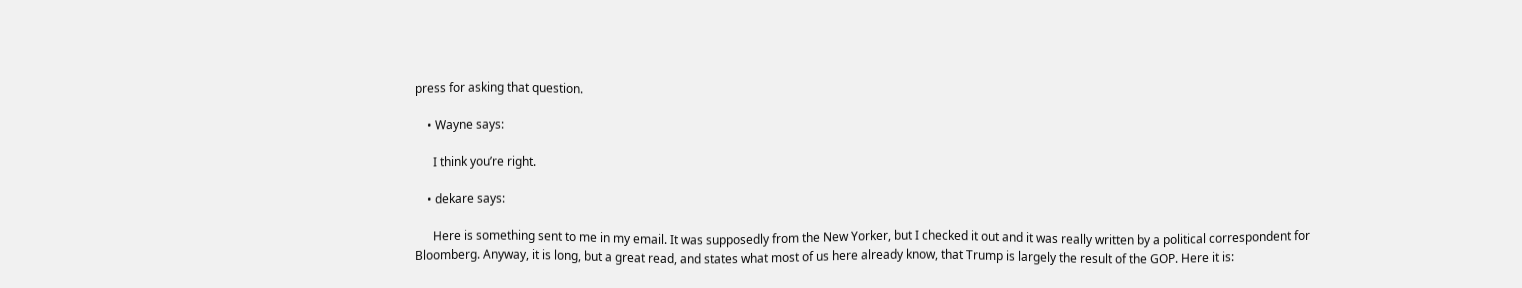press for asking that question.

    • Wayne says:

      I think you’re right.

    • dekare says:

      Here is something sent to me in my email. It was supposedly from the New Yorker, but I checked it out and it was really written by a political correspondent for Bloomberg. Anyway, it is long, but a great read, and states what most of us here already know, that Trump is largely the result of the GOP. Here it is: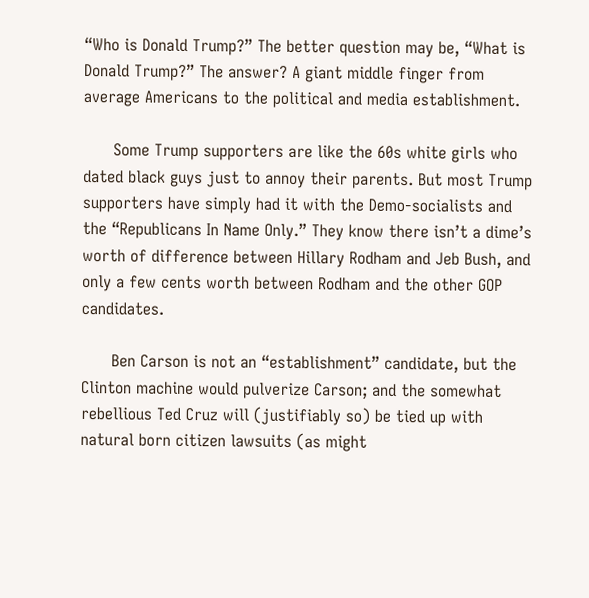“Who is Donald Trump?” The better question may be, “What is Donald Trump?” The answer? A giant middle finger from average Americans to the political and media establishment.

      Some Trump supporters are like the 60s white girls who dated black guys just to annoy their parents. But most Trump supporters have simply had it with the Demo-socialists and the “Republicans In Name Only.” They know there isn’t a dime’s worth of difference between Hillary Rodham and Jeb Bush, and only a few cents worth between Rodham and the other GOP candidates.

      Ben Carson is not an “establishment” candidate, but the Clinton machine would pulverize Carson; and the somewhat rebellious Ted Cruz will (justifiably so) be tied up with natural born citizen lawsuits (as might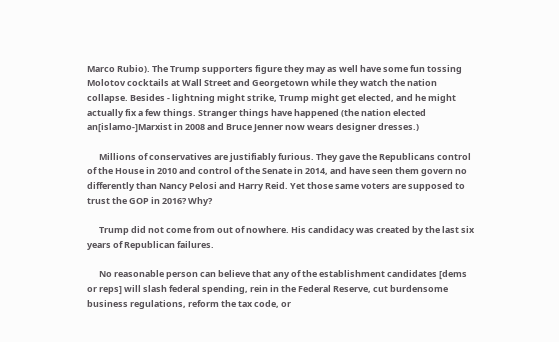Marco Rubio). The Trump supporters figure they may as well have some fun tossing Molotov cocktails at Wall Street and Georgetown while they watch the nation collapse. Besides - lightning might strike, Trump might get elected, and he might actually fix a few things. Stranger things have happened (the nation elected an[islamo-]Marxist in 2008 and Bruce Jenner now wears designer dresses.)

      Millions of conservatives are justifiably furious. They gave the Republicans control of the House in 2010 and control of the Senate in 2014, and have seen them govern no differently than Nancy Pelosi and Harry Reid. Yet those same voters are supposed to trust the GOP in 2016? Why?

      Trump did not come from out of nowhere. His candidacy was created by the last six years of Republican failures.

      No reasonable person can believe that any of the establishment candidates [dems or reps] will slash federal spending, rein in the Federal Reserve, cut burdensome business regulations, reform the tax code, or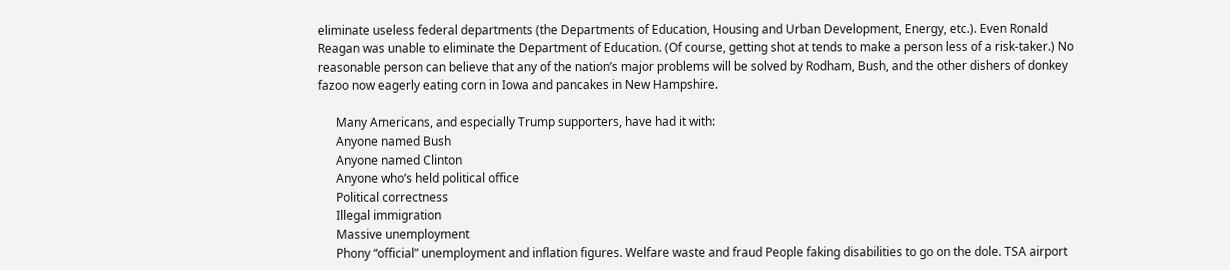eliminate useless federal departments (the Departments of Education, Housing and Urban Development, Energy, etc.). Even Ronald Reagan was unable to eliminate the Department of Education. (Of course, getting shot at tends to make a person less of a risk-taker.) No reasonable person can believe that any of the nation’s major problems will be solved by Rodham, Bush, and the other dishers of donkey fazoo now eagerly eating corn in Iowa and pancakes in New Hampshire.

      Many Americans, and especially Trump supporters, have had it with:
      Anyone named Bush
      Anyone named Clinton
      Anyone who’s held political office
      Political correctness
      Illegal immigration
      Massive unemployment
      Phony “official” unemployment and inflation figures. Welfare waste and fraud People faking disabilities to go on the dole. TSA airport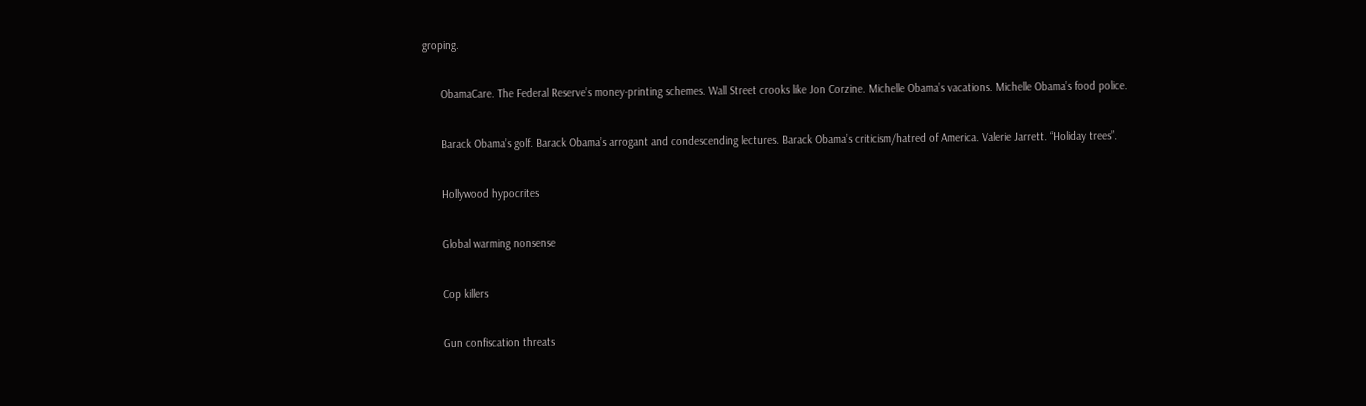groping.

      ObamaCare. The Federal Reserve’s money-printing schemes. Wall Street crooks like Jon Corzine. Michelle Obama’s vacations. Michelle Obama’s food police.

      Barack Obama’s golf. Barack Obama’s arrogant and condescending lectures. Barack Obama’s criticism/hatred of America. Valerie Jarrett. “Holiday trees”.

      Hollywood hypocrites

      Global warming nonsense

      Cop killers

      Gun confiscation threats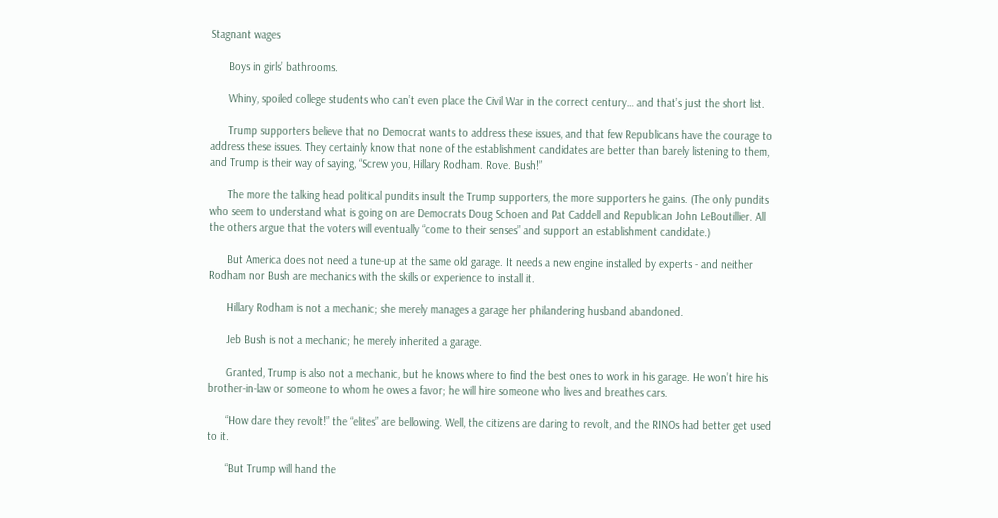Stagnant wages

      Boys in girls’ bathrooms.

      Whiny, spoiled college students who can’t even place the Civil War in the correct century… and that’s just the short list.

      Trump supporters believe that no Democrat wants to address these issues, and that few Republicans have the courage to address these issues. They certainly know that none of the establishment candidates are better than barely listening to them, and Trump is their way of saying, “Screw you, Hillary Rodham. Rove. Bush!”

      The more the talking head political pundits insult the Trump supporters, the more supporters he gains. (The only pundits who seem to understand what is going on are Democrats Doug Schoen and Pat Caddell and Republican John LeBoutillier. All the others argue that the voters will eventually “come to their senses” and support an establishment candidate.)

      But America does not need a tune-up at the same old garage. It needs a new engine installed by experts - and neither Rodham nor Bush are mechanics with the skills or experience to install it.

      Hillary Rodham is not a mechanic; she merely manages a garage her philandering husband abandoned.

      Jeb Bush is not a mechanic; he merely inherited a garage.

      Granted, Trump is also not a mechanic, but he knows where to find the best ones to work in his garage. He won’t hire his brother-in-law or someone to whom he owes a favor; he will hire someone who lives and breathes cars.

      “How dare they revolt!” the “elites” are bellowing. Well, the citizens are daring to revolt, and the RINOs had better get used to it.

      “But Trump will hand the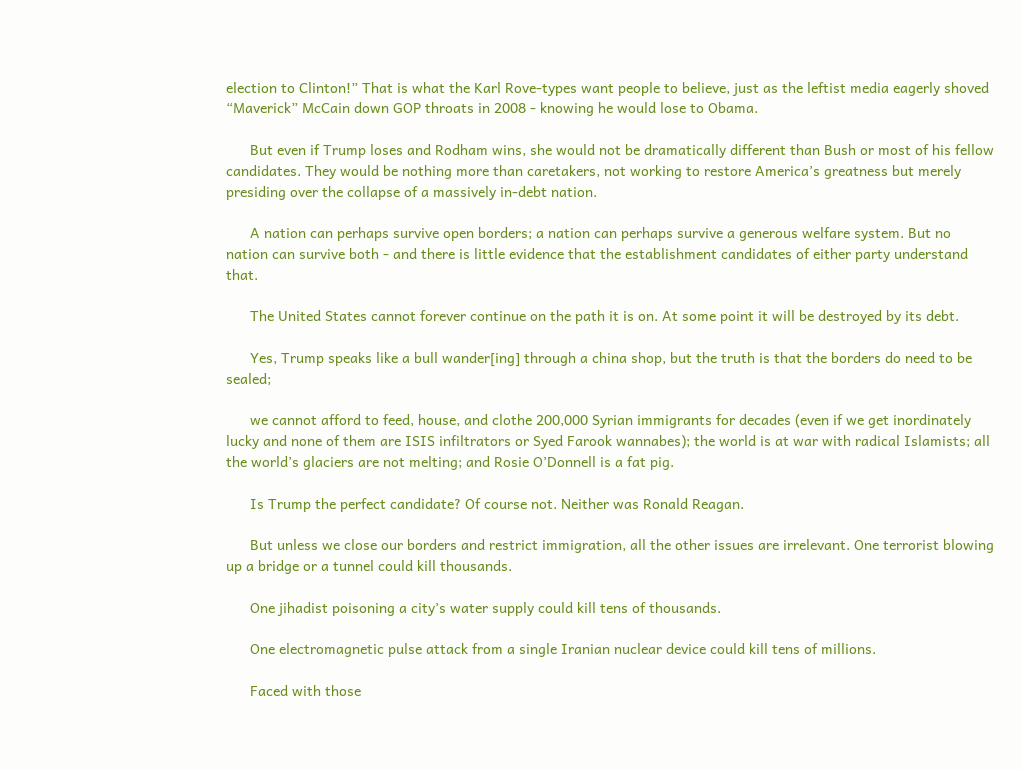election to Clinton!” That is what the Karl Rove-types want people to believe, just as the leftist media eagerly shoved “Maverick” McCain down GOP throats in 2008 - knowing he would lose to Obama.

      But even if Trump loses and Rodham wins, she would not be dramatically different than Bush or most of his fellow candidates. They would be nothing more than caretakers, not working to restore America’s greatness but merely presiding over the collapse of a massively in-debt nation.

      A nation can perhaps survive open borders; a nation can perhaps survive a generous welfare system. But no nation can survive both - and there is little evidence that the establishment candidates of either party understand that.

      The United States cannot forever continue on the path it is on. At some point it will be destroyed by its debt.

      Yes, Trump speaks like a bull wander[ing] through a china shop, but the truth is that the borders do need to be sealed;

      we cannot afford to feed, house, and clothe 200,000 Syrian immigrants for decades (even if we get inordinately lucky and none of them are ISIS infiltrators or Syed Farook wannabes); the world is at war with radical Islamists; all the world’s glaciers are not melting; and Rosie O’Donnell is a fat pig.

      Is Trump the perfect candidate? Of course not. Neither was Ronald Reagan.

      But unless we close our borders and restrict immigration, all the other issues are irrelevant. One terrorist blowing up a bridge or a tunnel could kill thousands.

      One jihadist poisoning a city’s water supply could kill tens of thousands.

      One electromagnetic pulse attack from a single Iranian nuclear device could kill tens of millions.

      Faced with those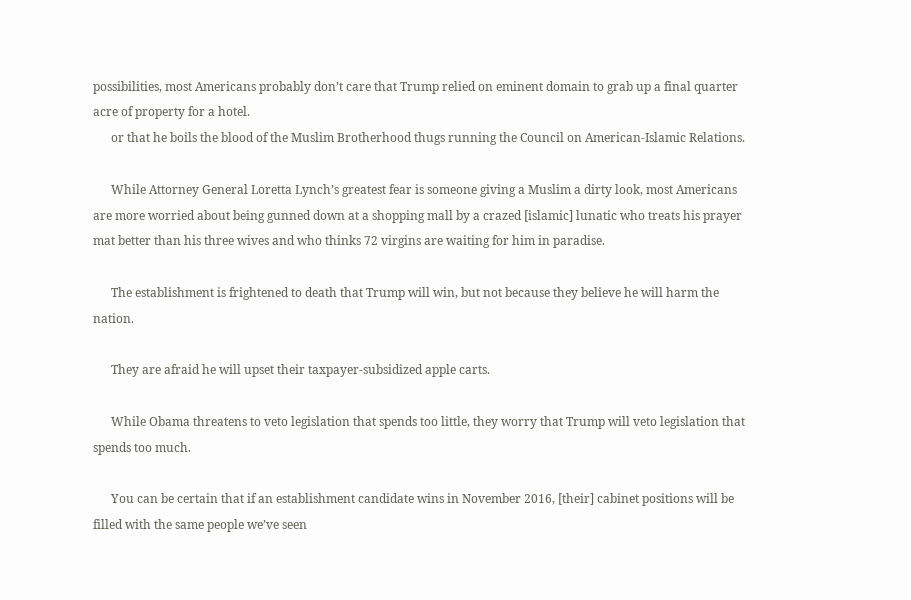possibilities, most Americans probably don’t care that Trump relied on eminent domain to grab up a final quarter acre of property for a hotel.
      or that he boils the blood of the Muslim Brotherhood thugs running the Council on American-Islamic Relations.

      While Attorney General Loretta Lynch’s greatest fear is someone giving a Muslim a dirty look, most Americans are more worried about being gunned down at a shopping mall by a crazed [islamic] lunatic who treats his prayer mat better than his three wives and who thinks 72 virgins are waiting for him in paradise.

      The establishment is frightened to death that Trump will win, but not because they believe he will harm the nation.

      They are afraid he will upset their taxpayer-subsidized apple carts.

      While Obama threatens to veto legislation that spends too little, they worry that Trump will veto legislation that spends too much.

      You can be certain that if an establishment candidate wins in November 2016, [their] cabinet positions will be filled with the same people we’ve seen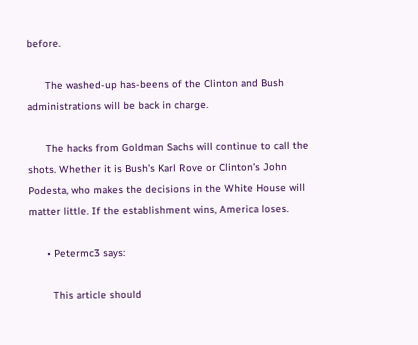before.

      The washed-up has-beens of the Clinton and Bush administrations will be back in charge.

      The hacks from Goldman Sachs will continue to call the shots. Whether it is Bush’s Karl Rove or Clinton’s John Podesta, who makes the decisions in the White House will matter little. If the establishment wins, America loses.

      • Petermc3 says:

        This article should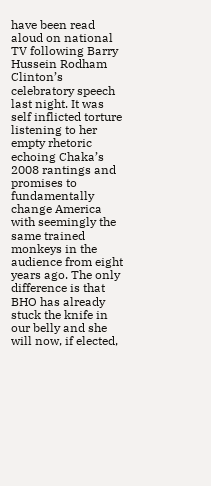have been read aloud on national TV following Barry Hussein Rodham Clinton’s celebratory speech last night. It was self inflicted torture listening to her empty rhetoric echoing Chaka’s 2008 rantings and promises to fundamentally change America with seemingly the same trained monkeys in the audience from eight years ago. The only difference is that BHO has already stuck the knife in our belly and she will now, if elected,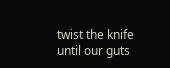twist the knife until our guts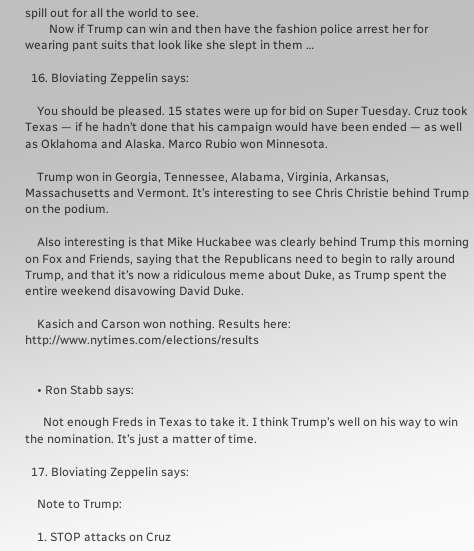spill out for all the world to see.
        Now if Trump can win and then have the fashion police arrest her for wearing pant suits that look like she slept in them …

  16. Bloviating Zeppelin says:

    You should be pleased. 15 states were up for bid on Super Tuesday. Cruz took Texas — if he hadn’t done that his campaign would have been ended — as well as Oklahoma and Alaska. Marco Rubio won Minnesota.

    Trump won in Georgia, Tennessee, Alabama, Virginia, Arkansas, Massachusetts and Vermont. It’s interesting to see Chris Christie behind Trump on the podium.

    Also interesting is that Mike Huckabee was clearly behind Trump this morning on Fox and Friends, saying that the Republicans need to begin to rally around Trump, and that it’s now a ridiculous meme about Duke, as Trump spent the entire weekend disavowing David Duke.

    Kasich and Carson won nothing. Results here: http://www.nytimes.com/elections/results


    • Ron Stabb says:

      Not enough Freds in Texas to take it. I think Trump’s well on his way to win the nomination. It’s just a matter of time.

  17. Bloviating Zeppelin says:

    Note to Trump:

    1. STOP attacks on Cruz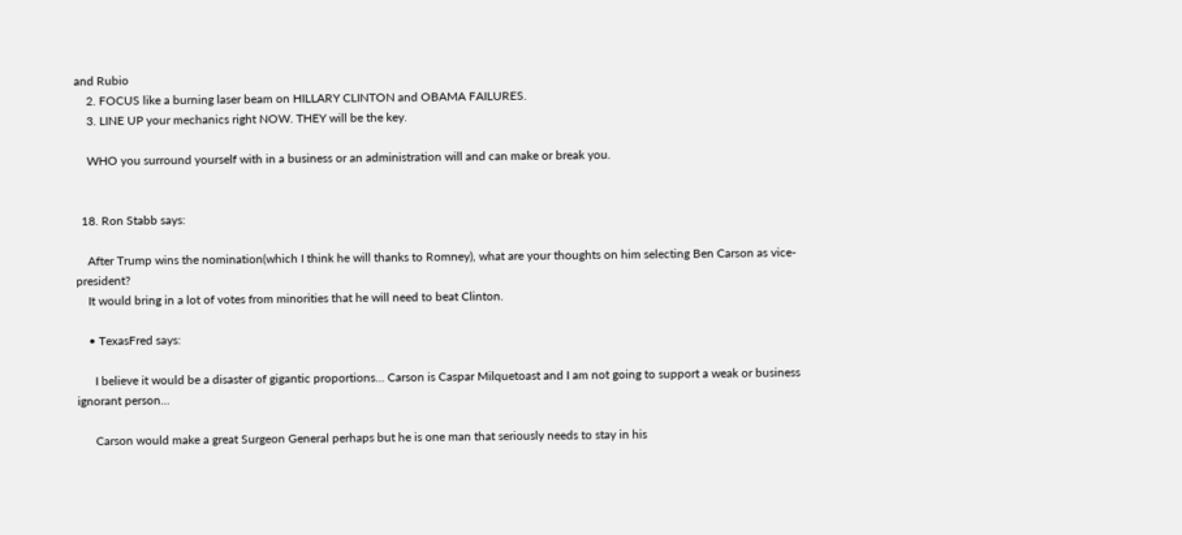and Rubio
    2. FOCUS like a burning laser beam on HILLARY CLINTON and OBAMA FAILURES.
    3. LINE UP your mechanics right NOW. THEY will be the key.

    WHO you surround yourself with in a business or an administration will and can make or break you.


  18. Ron Stabb says:

    After Trump wins the nomination(which I think he will thanks to Romney), what are your thoughts on him selecting Ben Carson as vice-president?
    It would bring in a lot of votes from minorities that he will need to beat Clinton.

    • TexasFred says:

      I believe it would be a disaster of gigantic proportions… Carson is Caspar Milquetoast and I am not going to support a weak or business ignorant person…

      Carson would make a great Surgeon General perhaps but he is one man that seriously needs to stay in his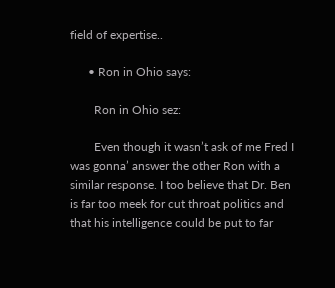field of expertise..

      • Ron in Ohio says:

        Ron in Ohio sez:

        Even though it wasn’t ask of me Fred I was gonna’ answer the other Ron with a similar response. I too believe that Dr. Ben is far too meek for cut throat politics and that his intelligence could be put to far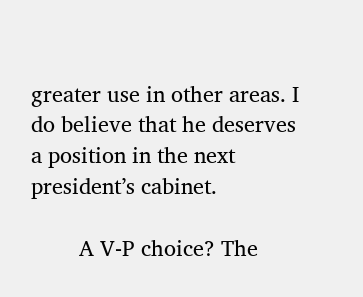greater use in other areas. I do believe that he deserves a position in the next president’s cabinet.

        A V-P choice? The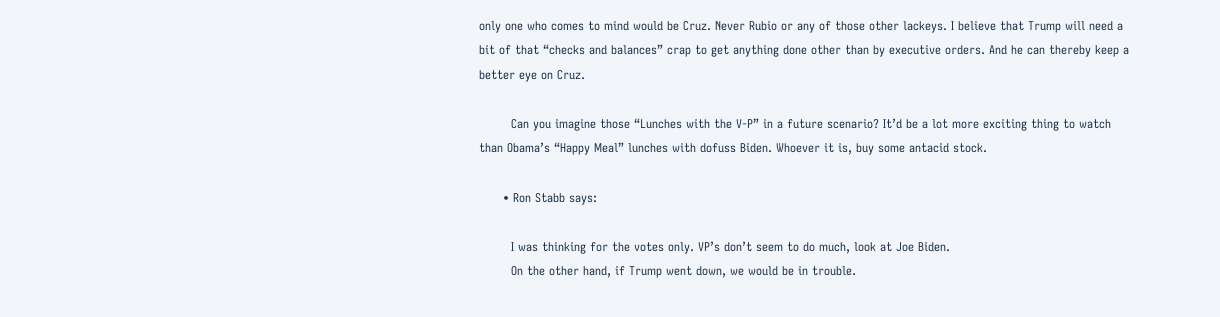only one who comes to mind would be Cruz. Never Rubio or any of those other lackeys. I believe that Trump will need a bit of that “checks and balances” crap to get anything done other than by executive orders. And he can thereby keep a better eye on Cruz.

        Can you imagine those “Lunches with the V-P” in a future scenario? It’d be a lot more exciting thing to watch than Obama’s “Happy Meal” lunches with dofuss Biden. Whoever it is, buy some antacid stock.

      • Ron Stabb says:

        I was thinking for the votes only. VP’s don’t seem to do much, look at Joe Biden.
        On the other hand, if Trump went down, we would be in trouble.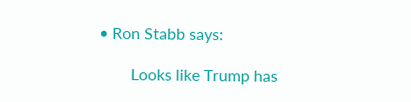• Ron Stabb says:

        Looks like Trump has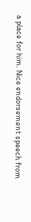a place for him. Nice endorsement speech from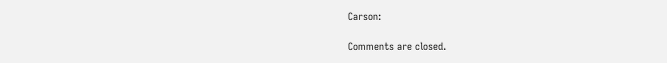Carson:

Comments are closed.